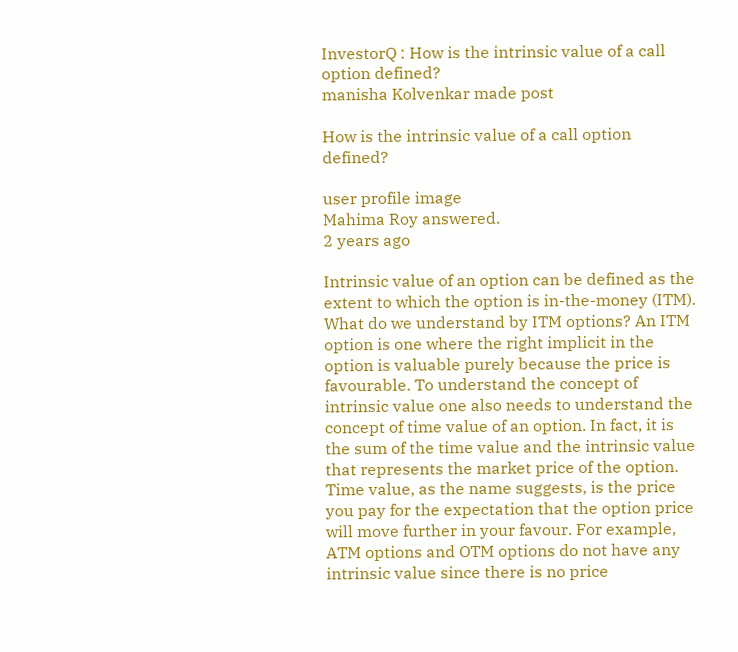InvestorQ : How is the intrinsic value of a call option defined?
manisha Kolvenkar made post

How is the intrinsic value of a call option defined?

user profile image
Mahima Roy answered.
2 years ago

Intrinsic value of an option can be defined as the extent to which the option is in-the-money (ITM). What do we understand by ITM options? An ITM option is one where the right implicit in the option is valuable purely because the price is favourable. To understand the concept of intrinsic value one also needs to understand the concept of time value of an option. In fact, it is the sum of the time value and the intrinsic value that represents the market price of the option. Time value, as the name suggests, is the price you pay for the expectation that the option price will move further in your favour. For example, ATM options and OTM options do not have any intrinsic value since there is no price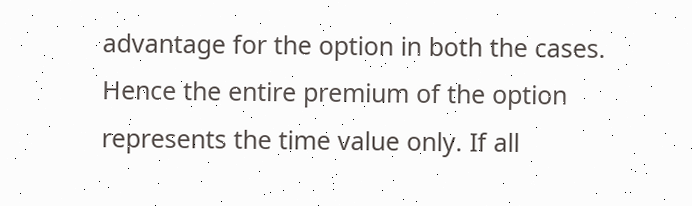advantage for the option in both the cases. Hence the entire premium of the option represents the time value only. If all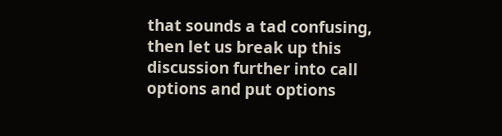that sounds a tad confusing, then let us break up this discussion further into call options and put options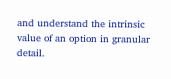and understand the intrinsic value of an option in granular detail.